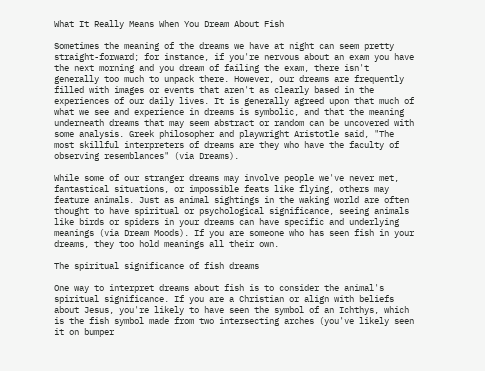What It Really Means When You Dream About Fish

Sometimes the meaning of the dreams we have at night can seem pretty straight-forward; for instance, if you're nervous about an exam you have the next morning and you dream of failing the exam, there isn't generally too much to unpack there. However, our dreams are frequently filled with images or events that aren't as clearly based in the experiences of our daily lives. It is generally agreed upon that much of what we see and experience in dreams is symbolic, and that the meaning underneath dreams that may seem abstract or random can be uncovered with some analysis. Greek philosopher and playwright Aristotle said, "The most skillful interpreters of dreams are they who have the faculty of observing resemblances" (via Dreams).

While some of our stranger dreams may involve people we've never met, fantastical situations, or impossible feats like flying, others may feature animals. Just as animal sightings in the waking world are often thought to have spiritual or psychological significance, seeing animals like birds or spiders in your dreams can have specific and underlying meanings (via Dream Moods). If you are someone who has seen fish in your dreams, they too hold meanings all their own.

The spiritual significance of fish dreams

One way to interpret dreams about fish is to consider the animal's spiritual significance. If you are a Christian or align with beliefs about Jesus, you're likely to have seen the symbol of an Ichthys, which is the fish symbol made from two intersecting arches (you've likely seen it on bumper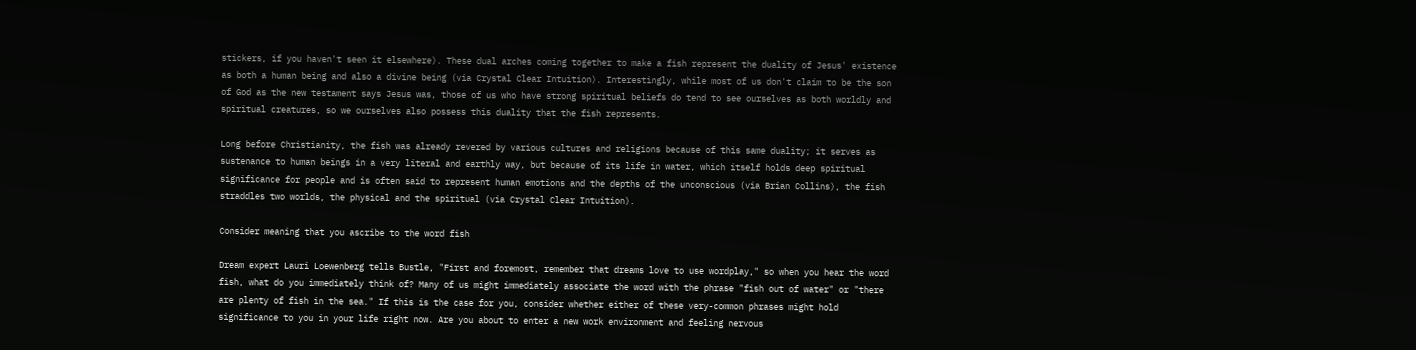stickers, if you haven't seen it elsewhere). These dual arches coming together to make a fish represent the duality of Jesus' existence as both a human being and also a divine being (via Crystal Clear Intuition). Interestingly, while most of us don't claim to be the son of God as the new testament says Jesus was, those of us who have strong spiritual beliefs do tend to see ourselves as both worldly and spiritual creatures, so we ourselves also possess this duality that the fish represents.

Long before Christianity, the fish was already revered by various cultures and religions because of this same duality; it serves as sustenance to human beings in a very literal and earthly way, but because of its life in water, which itself holds deep spiritual significance for people and is often said to represent human emotions and the depths of the unconscious (via Brian Collins), the fish straddles two worlds, the physical and the spiritual (via Crystal Clear Intuition).

Consider meaning that you ascribe to the word fish

Dream expert Lauri Loewenberg tells Bustle, "First and foremost, remember that dreams love to use wordplay," so when you hear the word fish, what do you immediately think of? Many of us might immediately associate the word with the phrase "fish out of water" or "there are plenty of fish in the sea." If this is the case for you, consider whether either of these very-common phrases might hold significance to you in your life right now. Are you about to enter a new work environment and feeling nervous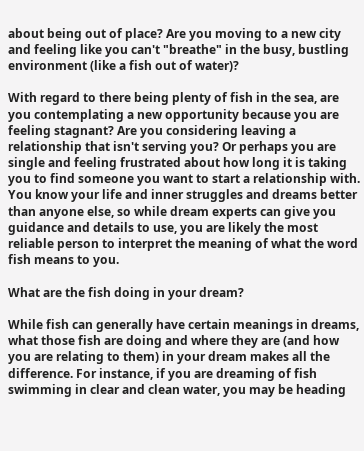about being out of place? Are you moving to a new city and feeling like you can't "breathe" in the busy, bustling environment (like a fish out of water)?

With regard to there being plenty of fish in the sea, are you contemplating a new opportunity because you are feeling stagnant? Are you considering leaving a relationship that isn't serving you? Or perhaps you are single and feeling frustrated about how long it is taking you to find someone you want to start a relationship with. You know your life and inner struggles and dreams better than anyone else, so while dream experts can give you guidance and details to use, you are likely the most reliable person to interpret the meaning of what the word fish means to you.

What are the fish doing in your dream?

While fish can generally have certain meanings in dreams, what those fish are doing and where they are (and how you are relating to them) in your dream makes all the difference. For instance, if you are dreaming of fish swimming in clear and clean water, you may be heading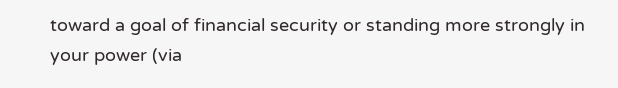toward a goal of financial security or standing more strongly in your power (via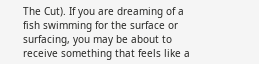The Cut). If you are dreaming of a fish swimming for the surface or surfacing, you may be about to receive something that feels like a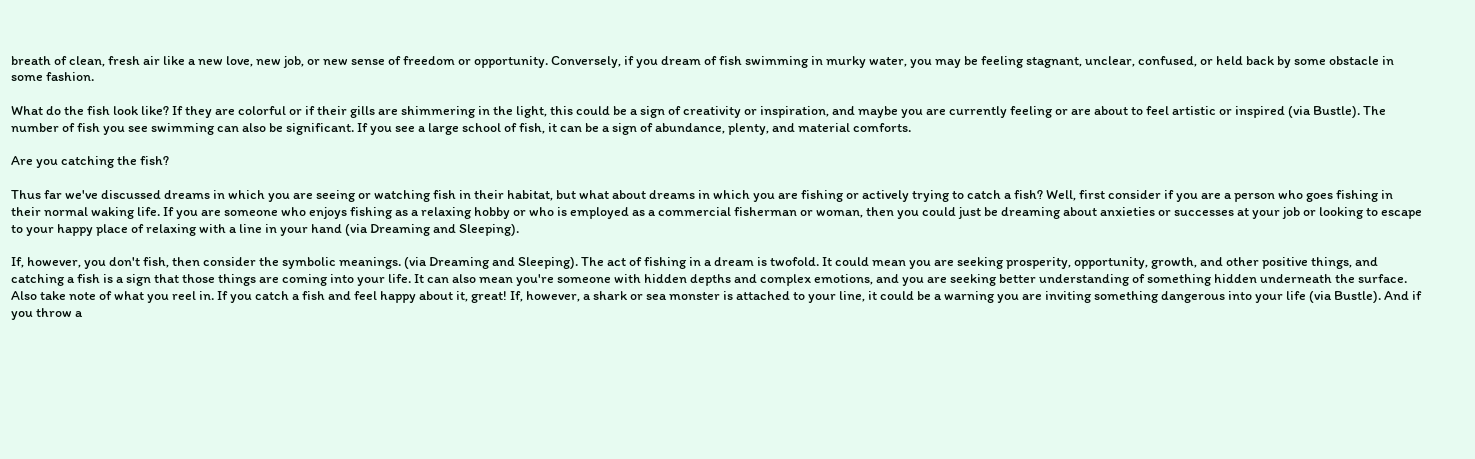breath of clean, fresh air like a new love, new job, or new sense of freedom or opportunity. Conversely, if you dream of fish swimming in murky water, you may be feeling stagnant, unclear, confused, or held back by some obstacle in some fashion.

What do the fish look like? If they are colorful or if their gills are shimmering in the light, this could be a sign of creativity or inspiration, and maybe you are currently feeling or are about to feel artistic or inspired (via Bustle). The number of fish you see swimming can also be significant. If you see a large school of fish, it can be a sign of abundance, plenty, and material comforts.

Are you catching the fish?

Thus far we've discussed dreams in which you are seeing or watching fish in their habitat, but what about dreams in which you are fishing or actively trying to catch a fish? Well, first consider if you are a person who goes fishing in their normal waking life. If you are someone who enjoys fishing as a relaxing hobby or who is employed as a commercial fisherman or woman, then you could just be dreaming about anxieties or successes at your job or looking to escape to your happy place of relaxing with a line in your hand (via Dreaming and Sleeping).

If, however, you don't fish, then consider the symbolic meanings. (via Dreaming and Sleeping). The act of fishing in a dream is twofold. It could mean you are seeking prosperity, opportunity, growth, and other positive things, and catching a fish is a sign that those things are coming into your life. It can also mean you're someone with hidden depths and complex emotions, and you are seeking better understanding of something hidden underneath the surface. Also take note of what you reel in. If you catch a fish and feel happy about it, great! If, however, a shark or sea monster is attached to your line, it could be a warning you are inviting something dangerous into your life (via Bustle). And if you throw a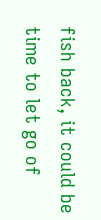fish back, it could be time to let go of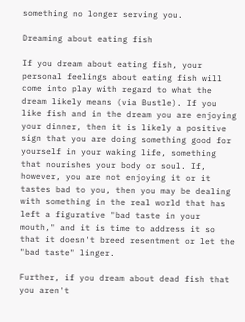something no longer serving you.

Dreaming about eating fish

If you dream about eating fish, your personal feelings about eating fish will come into play with regard to what the dream likely means (via Bustle). If you like fish and in the dream you are enjoying your dinner, then it is likely a positive sign that you are doing something good for yourself in your waking life, something that nourishes your body or soul. If, however, you are not enjoying it or it tastes bad to you, then you may be dealing with something in the real world that has left a figurative "bad taste in your mouth," and it is time to address it so that it doesn't breed resentment or let the "bad taste" linger.

Further, if you dream about dead fish that you aren't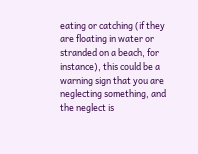eating or catching (if they are floating in water or stranded on a beach, for instance), this could be a warning sign that you are neglecting something, and the neglect is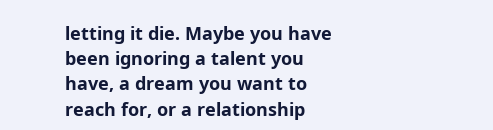letting it die. Maybe you have been ignoring a talent you have, a dream you want to reach for, or a relationship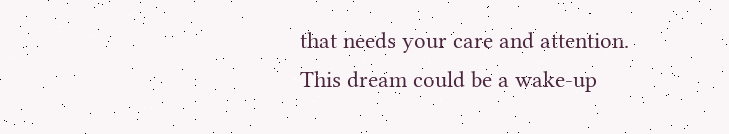that needs your care and attention. This dream could be a wake-up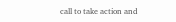call to take action and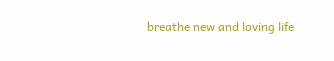breathe new and loving life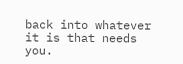back into whatever it is that needs you.